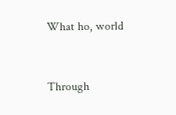What ho, world



Through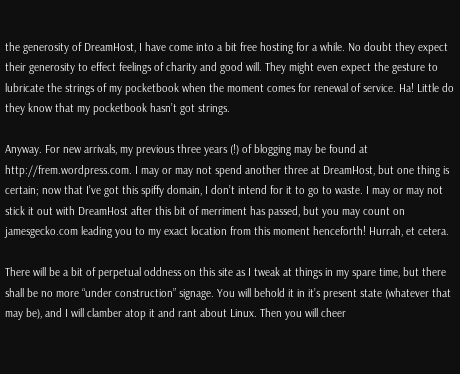the generosity of DreamHost, I have come into a bit free hosting for a while. No doubt they expect their generosity to effect feelings of charity and good will. They might even expect the gesture to lubricate the strings of my pocketbook when the moment comes for renewal of service. Ha! Little do they know that my pocketbook hasn’t got strings.

Anyway. For new arrivals, my previous three years (!) of blogging may be found at http://frem.wordpress.com. I may or may not spend another three at DreamHost, but one thing is certain; now that I’ve got this spiffy domain, I don’t intend for it to go to waste. I may or may not stick it out with DreamHost after this bit of merriment has passed, but you may count on jamesgecko.com leading you to my exact location from this moment henceforth! Hurrah, et cetera.

There will be a bit of perpetual oddness on this site as I tweak at things in my spare time, but there shall be no more “under construction” signage. You will behold it in it’s present state (whatever that may be), and I will clamber atop it and rant about Linux. Then you will cheer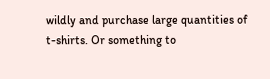wildly and purchase large quantities of t-shirts. Or something to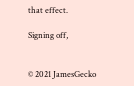that effect.

Signing off,


© 2021 JamesGecko